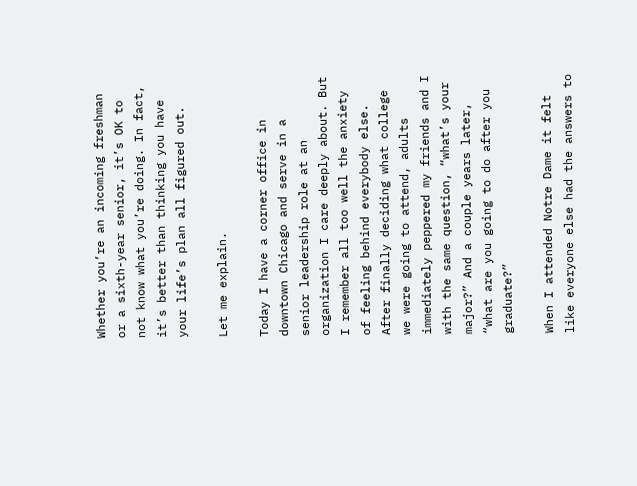Whether you’re an incoming freshman or a sixth-year senior, it’s OK to not know what you’re doing. In fact, it’s better than thinking you have your life’s plan all figured out.

Let me explain.

Today I have a corner office in downtown Chicago and serve in a senior leadership role at an organization I care deeply about. But I remember all too well the anxiety of feeling behind everybody else. After finally deciding what college we were going to attend, adults immediately peppered my friends and I with the same question, “what’s your major?” And a couple years later, “what are you going to do after you graduate?”

When I attended Notre Dame it felt like everyone else had the answers to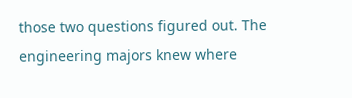those two questions figured out. The engineering majors knew where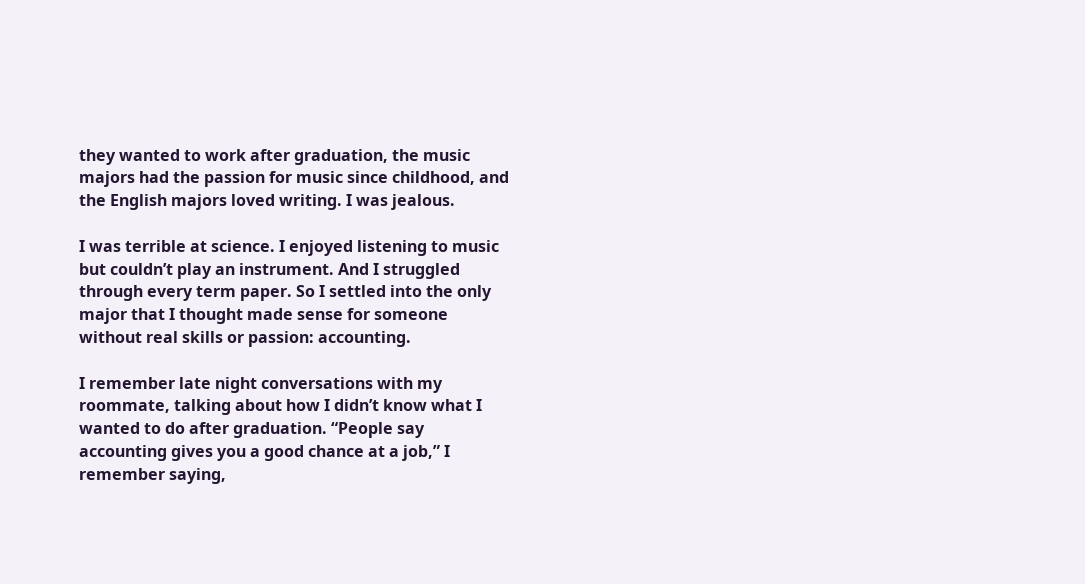they wanted to work after graduation, the music majors had the passion for music since childhood, and the English majors loved writing. I was jealous.

I was terrible at science. I enjoyed listening to music but couldn’t play an instrument. And I struggled through every term paper. So I settled into the only major that I thought made sense for someone without real skills or passion: accounting.

I remember late night conversations with my roommate, talking about how I didn’t know what I wanted to do after graduation. “People say accounting gives you a good chance at a job,” I remember saying,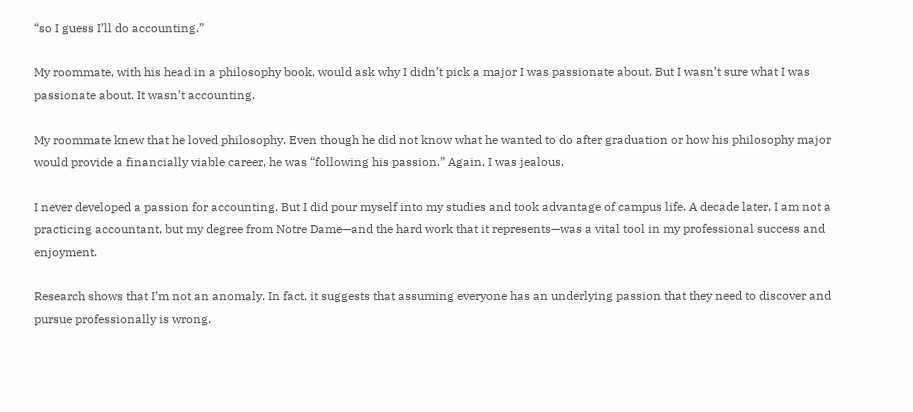“so I guess I’ll do accounting.”

My roommate, with his head in a philosophy book, would ask why I didn’t pick a major I was passionate about. But I wasn’t sure what I was passionate about. It wasn’t accounting.

My roommate knew that he loved philosophy. Even though he did not know what he wanted to do after graduation or how his philosophy major would provide a financially viable career, he was “following his passion.” Again, I was jealous.

I never developed a passion for accounting. But I did pour myself into my studies and took advantage of campus life. A decade later, I am not a practicing accountant, but my degree from Notre Dame—and the hard work that it represents—was a vital tool in my professional success and enjoyment.

Research shows that I’m not an anomaly. In fact, it suggests that assuming everyone has an underlying passion that they need to discover and pursue professionally is wrong.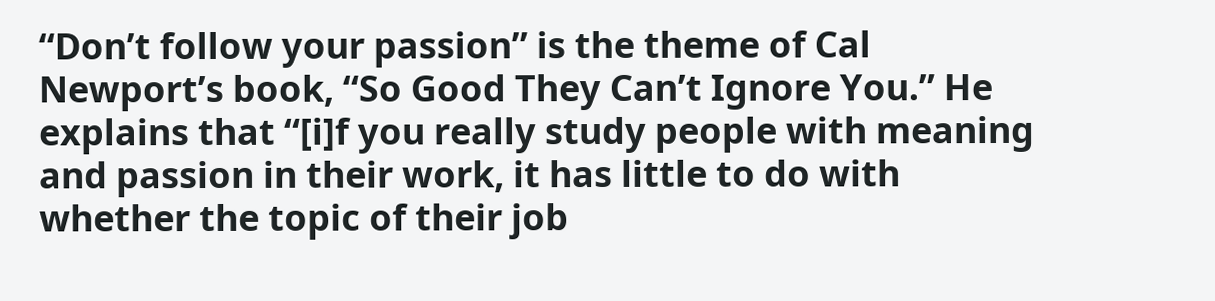“Don’t follow your passion” is the theme of Cal Newport’s book, “So Good They Can’t Ignore You.” He explains that “[i]f you really study people with meaning and passion in their work, it has little to do with whether the topic of their job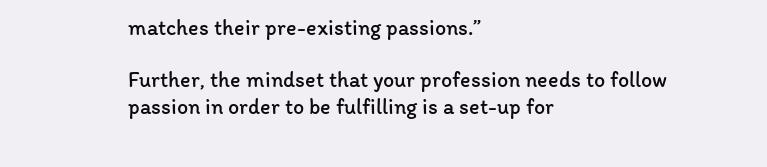matches their pre-existing passions.”

Further, the mindset that your profession needs to follow passion in order to be fulfilling is a set-up for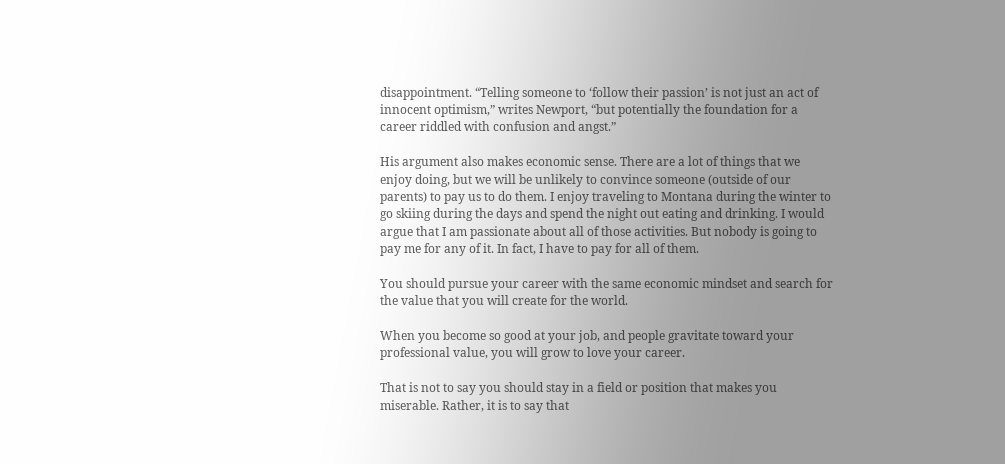disappointment. “Telling someone to ‘follow their passion’ is not just an act of innocent optimism,” writes Newport, “but potentially the foundation for a career riddled with confusion and angst.”

His argument also makes economic sense. There are a lot of things that we enjoy doing, but we will be unlikely to convince someone (outside of our parents) to pay us to do them. I enjoy traveling to Montana during the winter to go skiing during the days and spend the night out eating and drinking. I would argue that I am passionate about all of those activities. But nobody is going to pay me for any of it. In fact, I have to pay for all of them.

You should pursue your career with the same economic mindset and search for the value that you will create for the world.

When you become so good at your job, and people gravitate toward your professional value, you will grow to love your career.

That is not to say you should stay in a field or position that makes you miserable. Rather, it is to say that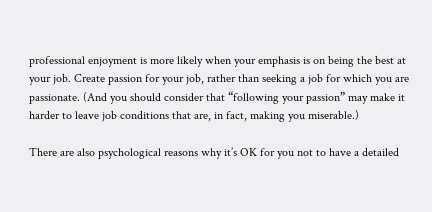professional enjoyment is more likely when your emphasis is on being the best at your job. Create passion for your job, rather than seeking a job for which you are passionate. (And you should consider that “following your passion” may make it harder to leave job conditions that are, in fact, making you miserable.)

There are also psychological reasons why it’s OK for you not to have a detailed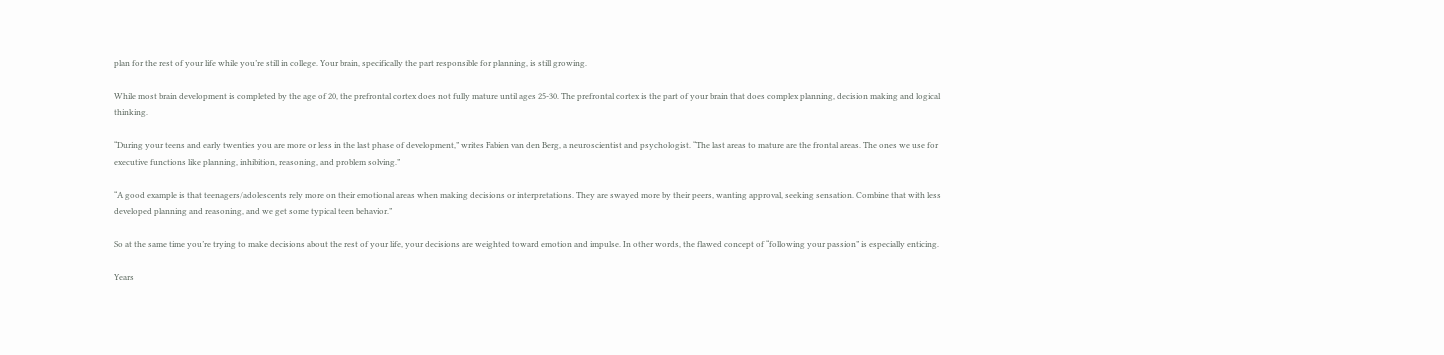plan for the rest of your life while you’re still in college. Your brain, specifically the part responsible for planning, is still growing.

While most brain development is completed by the age of 20, the prefrontal cortex does not fully mature until ages 25-30. The prefrontal cortex is the part of your brain that does complex planning, decision making and logical thinking.

“During your teens and early twenties you are more or less in the last phase of development,” writes Fabien van den Berg, a neuroscientist and psychologist. “The last areas to mature are the frontal areas. The ones we use for executive functions like planning, inhibition, reasoning, and problem solving.”

“A good example is that teenagers/adolescents rely more on their emotional areas when making decisions or interpretations. They are swayed more by their peers, wanting approval, seeking sensation. Combine that with less developed planning and reasoning, and we get some typical teen behavior.”

So at the same time you’re trying to make decisions about the rest of your life, your decisions are weighted toward emotion and impulse. In other words, the flawed concept of “following your passion” is especially enticing.

Years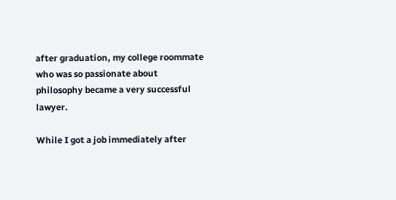after graduation, my college roommate who was so passionate about philosophy became a very successful lawyer.

While I got a job immediately after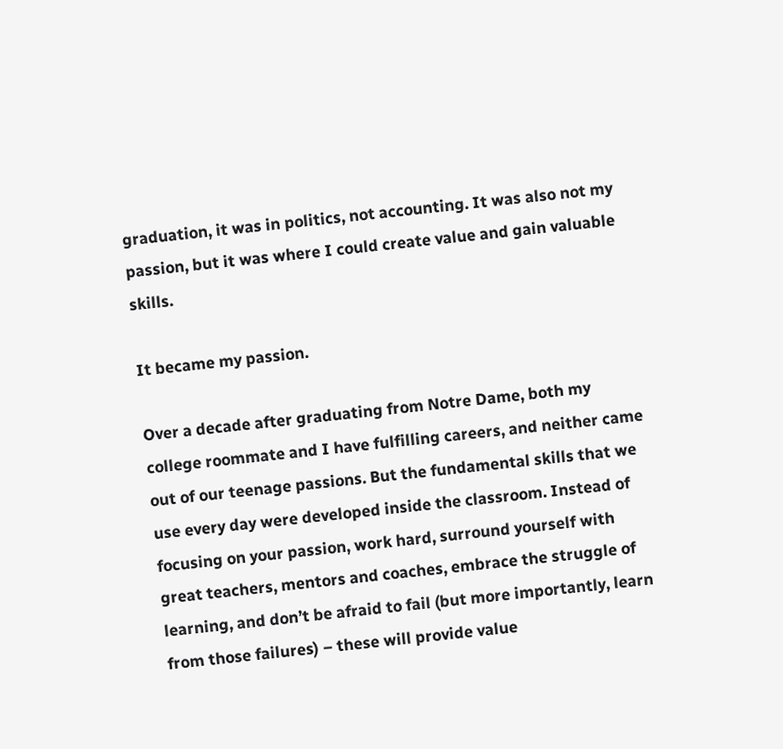graduation, it was in politics, not accounting. It was also not my passion, but it was where I could create value and gain valuable skills.

It became my passion.

Over a decade after graduating from Notre Dame, both my college roommate and I have fulfilling careers, and neither came out of our teenage passions. But the fundamental skills that we use every day were developed inside the classroom. Instead of focusing on your passion, work hard, surround yourself with great teachers, mentors and coaches, embrace the struggle of learning, and don’t be afraid to fail (but more importantly, learn from those failures) – these will provide value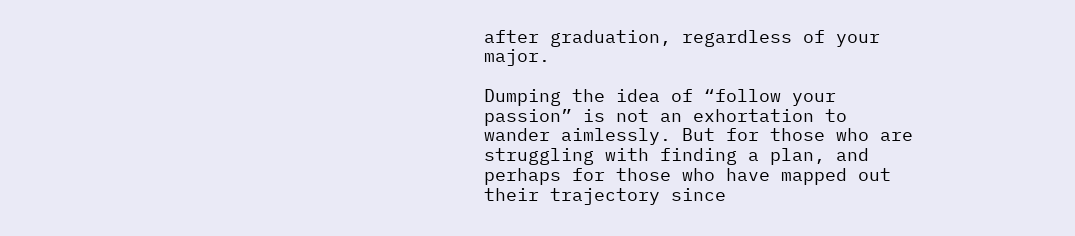after graduation, regardless of your major.

Dumping the idea of “follow your passion” is not an exhortation to wander aimlessly. But for those who are struggling with finding a plan, and perhaps for those who have mapped out their trajectory since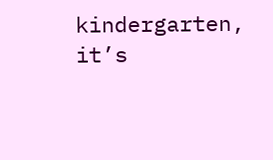kindergarten, it’s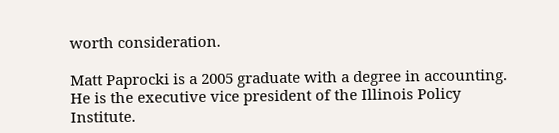worth consideration.

Matt Paprocki is a 2005 graduate with a degree in accounting. He is the executive vice president of the Illinois Policy Institute.